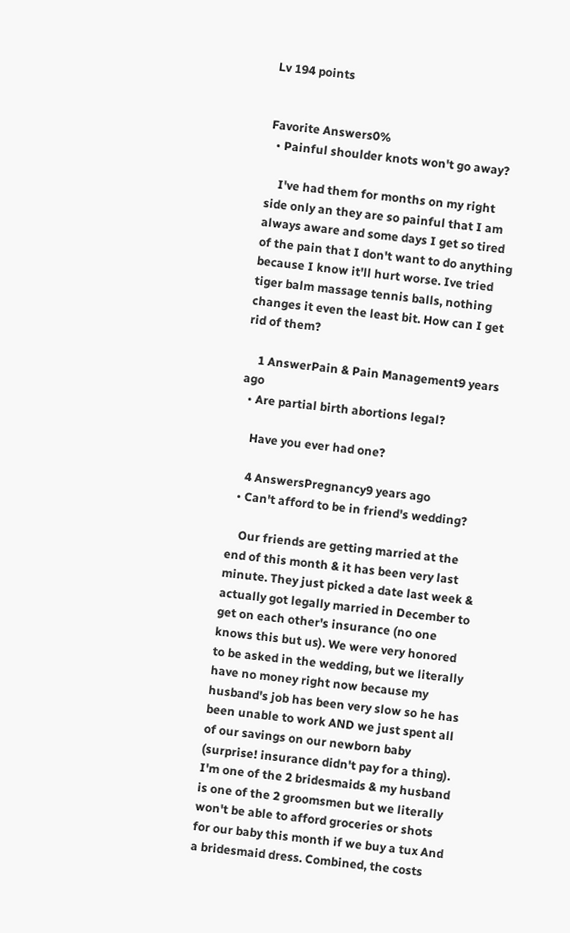Lv 194 points


Favorite Answers0%
  • Painful shoulder knots won't go away?

    I've had them for months on my right side only an they are so painful that I am always aware and some days I get so tired of the pain that I don't want to do anything because I know it'll hurt worse. Ive tried tiger balm massage tennis balls, nothing changes it even the least bit. How can I get rid of them?

    1 AnswerPain & Pain Management9 years ago
  • Are partial birth abortions legal?

    Have you ever had one?

    4 AnswersPregnancy9 years ago
  • Can't afford to be in friend's wedding?

    Our friends are getting married at the end of this month & it has been very last minute. They just picked a date last week & actually got legally married in December to get on each other's insurance (no one knows this but us). We were very honored to be asked in the wedding, but we literally have no money right now because my husband's job has been very slow so he has been unable to work AND we just spent all of our savings on our newborn baby (surprise! insurance didn't pay for a thing). I'm one of the 2 bridesmaids & my husband is one of the 2 groomsmen but we literally won't be able to afford groceries or shots for our baby this month if we buy a tux And a bridesmaid dress. Combined, the costs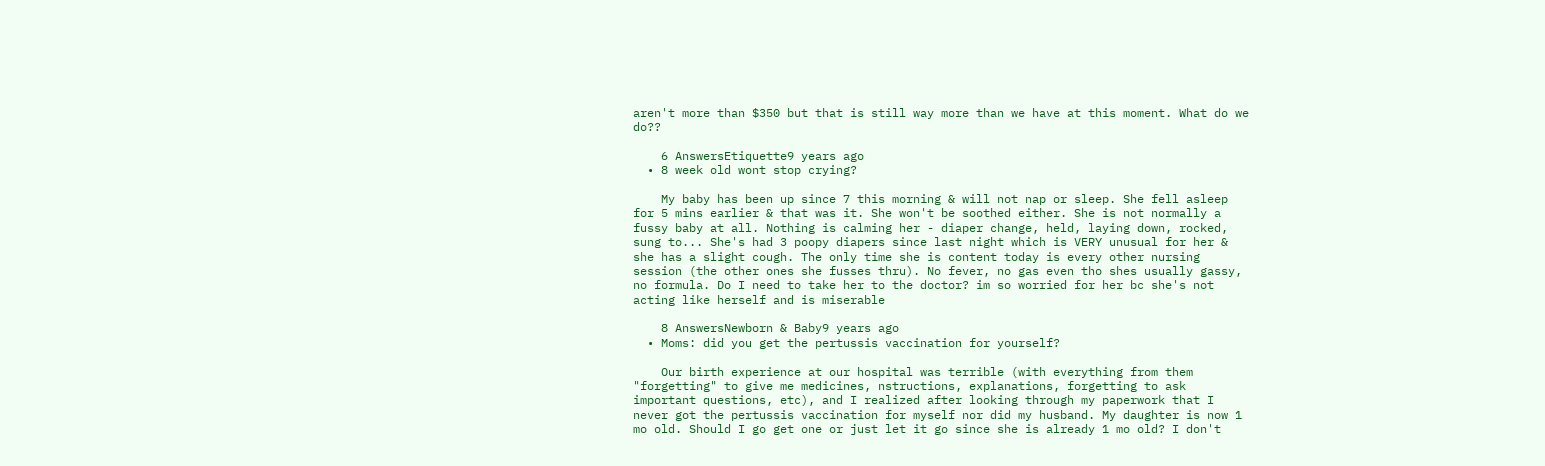aren't more than $350 but that is still way more than we have at this moment. What do we do??

    6 AnswersEtiquette9 years ago
  • 8 week old wont stop crying?

    My baby has been up since 7 this morning & will not nap or sleep. She fell asleep for 5 mins earlier & that was it. She won't be soothed either. She is not normally a fussy baby at all. Nothing is calming her - diaper change, held, laying down, rocked, sung to... She's had 3 poopy diapers since last night which is VERY unusual for her & she has a slight cough. The only time she is content today is every other nursing session (the other ones she fusses thru). No fever, no gas even tho shes usually gassy, no formula. Do I need to take her to the doctor? im so worried for her bc she's not acting like herself and is miserable

    8 AnswersNewborn & Baby9 years ago
  • Moms: did you get the pertussis vaccination for yourself?

    Our birth experience at our hospital was terrible (with everything from them "forgetting" to give me medicines, nstructions, explanations, forgetting to ask important questions, etc), and I realized after looking through my paperwork that I never got the pertussis vaccination for myself nor did my husband. My daughter is now 1 mo old. Should I go get one or just let it go since she is already 1 mo old? I don't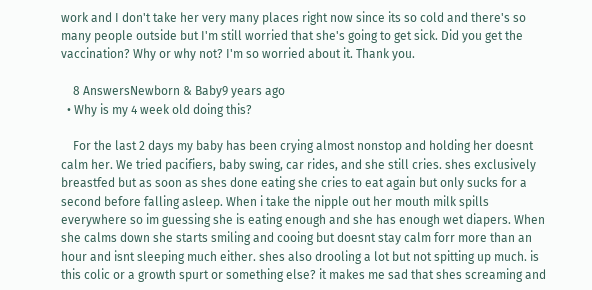work and I don't take her very many places right now since its so cold and there's so many people outside but I'm still worried that she's going to get sick. Did you get the vaccination? Why or why not? I'm so worried about it. Thank you.

    8 AnswersNewborn & Baby9 years ago
  • Why is my 4 week old doing this?

    For the last 2 days my baby has been crying almost nonstop and holding her doesnt calm her. We tried pacifiers, baby swing, car rides, and she still cries. shes exclusively breastfed but as soon as shes done eating she cries to eat again but only sucks for a second before falling asleep. When i take the nipple out her mouth milk spills everywhere so im guessing she is eating enough and she has enough wet diapers. When she calms down she starts smiling and cooing but doesnt stay calm forr more than an hour and isnt sleeping much either. shes also drooling a lot but not spitting up much. is this colic or a growth spurt or something else? it makes me sad that shes screaming and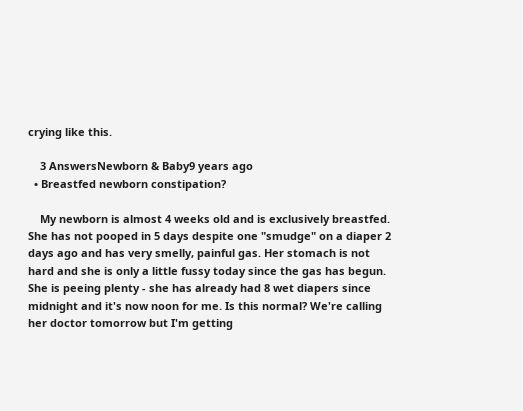crying like this.

    3 AnswersNewborn & Baby9 years ago
  • Breastfed newborn constipation?

    My newborn is almost 4 weeks old and is exclusively breastfed. She has not pooped in 5 days despite one "smudge" on a diaper 2 days ago and has very smelly, painful gas. Her stomach is not hard and she is only a little fussy today since the gas has begun. She is peeing plenty - she has already had 8 wet diapers since midnight and it's now noon for me. Is this normal? We're calling her doctor tomorrow but I'm getting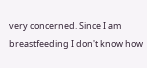very concerned. Since I am breastfeeding I don't know how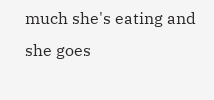much she's eating and she goes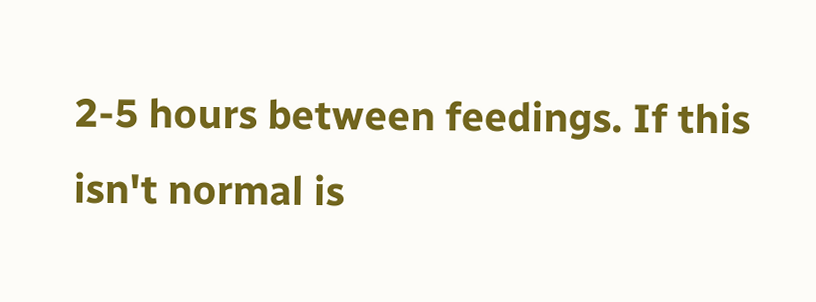2-5 hours between feedings. If this isn't normal is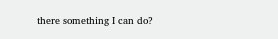there something I can do?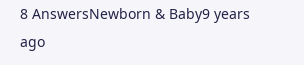8 AnswersNewborn & Baby9 years ago